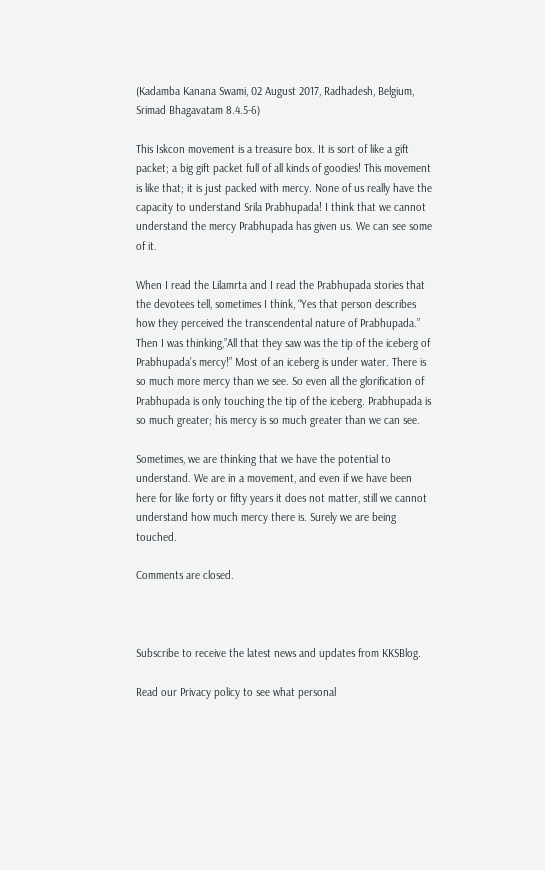(Kadamba Kanana Swami, 02 August 2017, Radhadesh, Belgium, Srimad Bhagavatam 8.4.5-6)

This Iskcon movement is a treasure box. It is sort of like a gift packet; a big gift packet full of all kinds of goodies! This movement is like that; it is just packed with mercy. None of us really have the capacity to understand Srila Prabhupada! I think that we cannot understand the mercy Prabhupada has given us. We can see some of it.

When I read the Lilamrta and I read the Prabhupada stories that the devotees tell, sometimes I think, “Yes that person describes how they perceived the transcendental nature of Prabhupada.” Then I was thinking,”All that they saw was the tip of the iceberg of Prabhupada’s mercy!” Most of an iceberg is under water. There is so much more mercy than we see. So even all the glorification of Prabhupada is only touching the tip of the iceberg. Prabhupada is so much greater; his mercy is so much greater than we can see.

Sometimes, we are thinking that we have the potential to understand. We are in a movement, and even if we have been here for like forty or fifty years it does not matter, still we cannot understand how much mercy there is. Surely we are being touched.

Comments are closed.



Subscribe to receive the latest news and updates from KKSBlog.

Read our Privacy policy to see what personal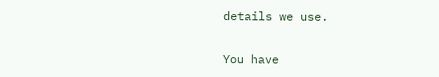details we use.

You have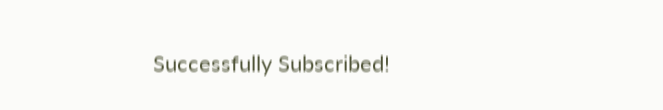Successfully Subscribed!